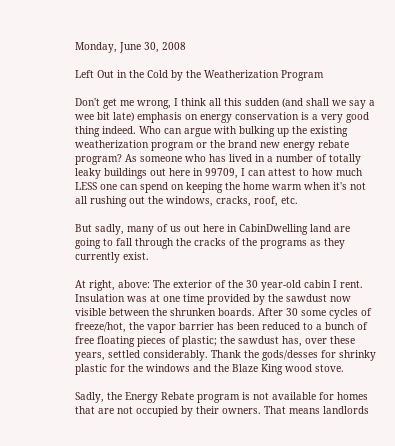Monday, June 30, 2008

Left Out in the Cold by the Weatherization Program

Don't get me wrong, I think all this sudden (and shall we say a wee bit late) emphasis on energy conservation is a very good thing indeed. Who can argue with bulking up the existing weatherization program or the brand new energy rebate program? As someone who has lived in a number of totally leaky buildings out here in 99709, I can attest to how much LESS one can spend on keeping the home warm when it's not all rushing out the windows, cracks, roof, etc.

But sadly, many of us out here in CabinDwelling land are going to fall through the cracks of the programs as they currently exist.

At right, above: The exterior of the 30 year-old cabin I rent. Insulation was at one time provided by the sawdust now visible between the shrunken boards. After 30 some cycles of freeze/hot, the vapor barrier has been reduced to a bunch of free floating pieces of plastic; the sawdust has, over these years, settled considerably. Thank the gods/desses for shrinky plastic for the windows and the Blaze King wood stove.

Sadly, the Energy Rebate program is not available for homes that are not occupied by their owners. That means landlords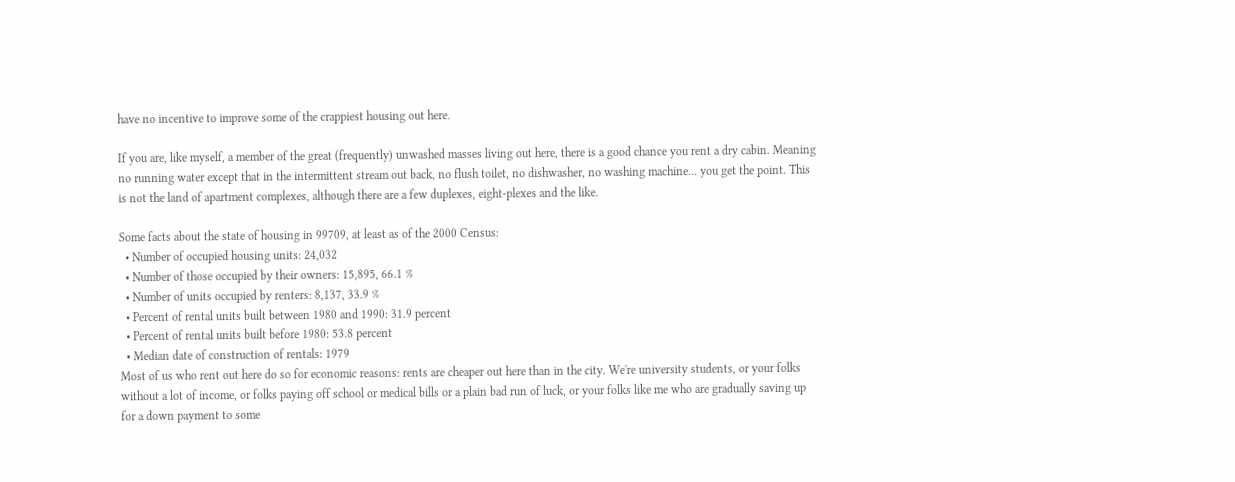have no incentive to improve some of the crappiest housing out here.

If you are, like myself, a member of the great (frequently) unwashed masses living out here, there is a good chance you rent a dry cabin. Meaning no running water except that in the intermittent stream out back, no flush toilet, no dishwasher, no washing machine... you get the point. This is not the land of apartment complexes, although there are a few duplexes, eight-plexes and the like.

Some facts about the state of housing in 99709, at least as of the 2000 Census:
  • Number of occupied housing units: 24,032
  • Number of those occupied by their owners: 15,895, 66.1 %
  • Number of units occupied by renters: 8,137, 33.9 %
  • Percent of rental units built between 1980 and 1990: 31.9 percent
  • Percent of rental units built before 1980: 53.8 percent
  • Median date of construction of rentals: 1979
Most of us who rent out here do so for economic reasons: rents are cheaper out here than in the city. We're university students, or your folks without a lot of income, or folks paying off school or medical bills or a plain bad run of luck, or your folks like me who are gradually saving up for a down payment to some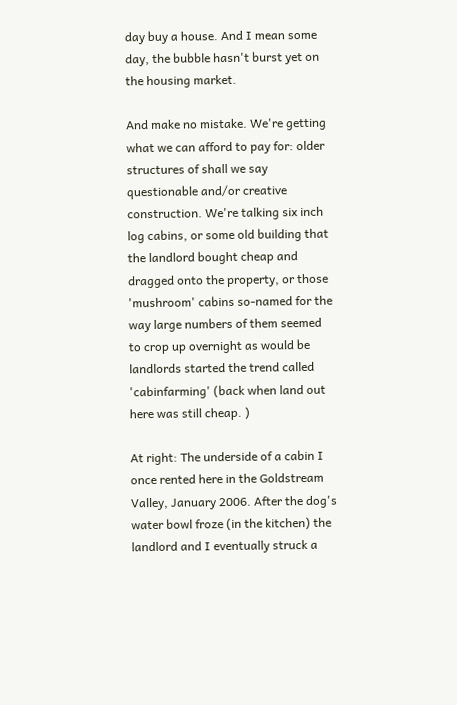day buy a house. And I mean some day, the bubble hasn't burst yet on the housing market.

And make no mistake. We're getting what we can afford to pay for: older structures of shall we say questionable and/or creative construction. We're talking six inch log cabins, or some old building that the landlord bought cheap and dragged onto the property, or those 'mushroom' cabins so-named for the way large numbers of them seemed to crop up overnight as would be landlords started the trend called 'cabinfarming' (back when land out here was still cheap. )

At right: The underside of a cabin I once rented here in the Goldstream Valley, January 2006. After the dog's water bowl froze (in the kitchen) the landlord and I eventually struck a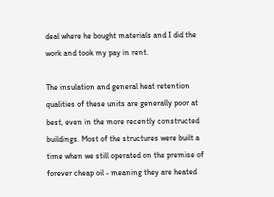deal where he bought materials and I did the work and took my pay in rent.

The insulation and general heat retention qualities of these units are generally poor at best, even in the more recently constructed buildings. Most of the structures were built a time when we still operated on the premise of forever cheap oil - meaning they are heated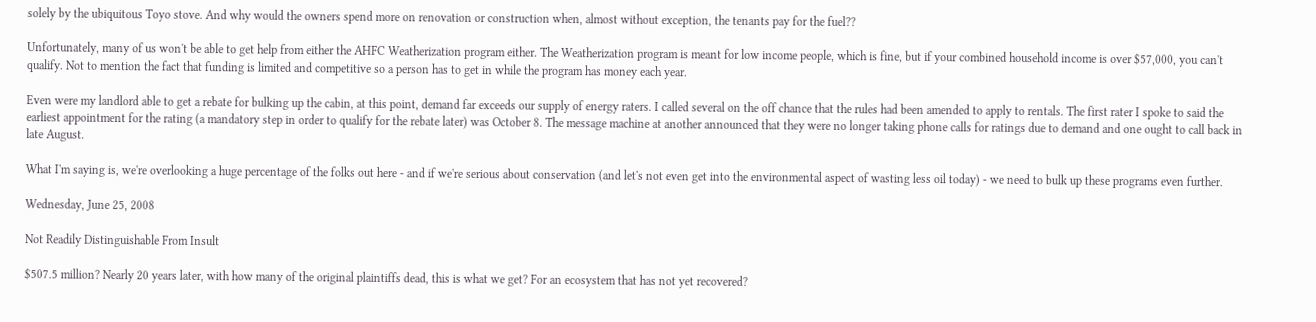solely by the ubiquitous Toyo stove. And why would the owners spend more on renovation or construction when, almost without exception, the tenants pay for the fuel??

Unfortunately, many of us won't be able to get help from either the AHFC Weatherization program either. The Weatherization program is meant for low income people, which is fine, but if your combined household income is over $57,000, you can't qualify. Not to mention the fact that funding is limited and competitive so a person has to get in while the program has money each year.

Even were my landlord able to get a rebate for bulking up the cabin, at this point, demand far exceeds our supply of energy raters. I called several on the off chance that the rules had been amended to apply to rentals. The first rater I spoke to said the earliest appointment for the rating (a mandatory step in order to qualify for the rebate later) was October 8. The message machine at another announced that they were no longer taking phone calls for ratings due to demand and one ought to call back in late August.

What I'm saying is, we're overlooking a huge percentage of the folks out here - and if we're serious about conservation (and let's not even get into the environmental aspect of wasting less oil today) - we need to bulk up these programs even further.

Wednesday, June 25, 2008

Not Readily Distinguishable From Insult

$507.5 million? Nearly 20 years later, with how many of the original plaintiffs dead, this is what we get? For an ecosystem that has not yet recovered?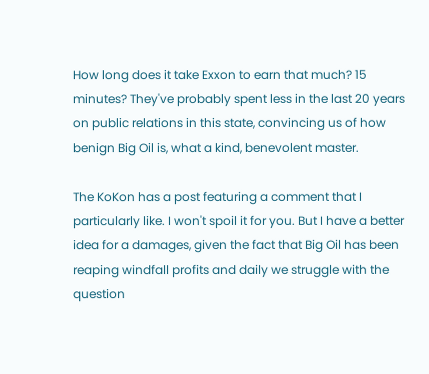How long does it take Exxon to earn that much? 15 minutes? They've probably spent less in the last 20 years on public relations in this state, convincing us of how benign Big Oil is, what a kind, benevolent master.

The KoKon has a post featuring a comment that I particularly like. I won't spoil it for you. But I have a better idea for a damages, given the fact that Big Oil has been reaping windfall profits and daily we struggle with the question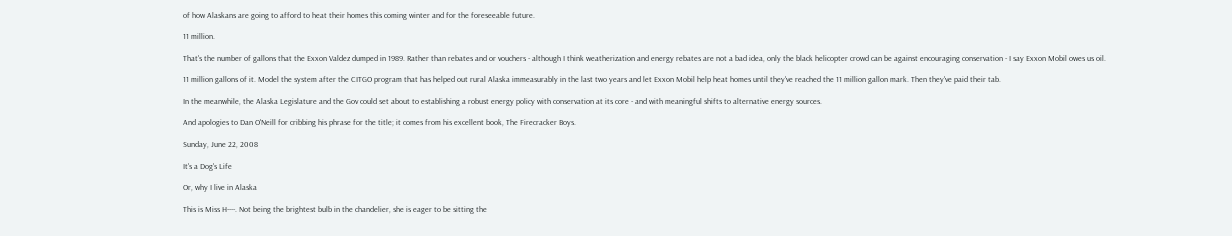of how Alaskans are going to afford to heat their homes this coming winter and for the foreseeable future.

11 million.

That's the number of gallons that the Exxon Valdez dumped in 1989. Rather than rebates and or vouchers - although I think weatherization and energy rebates are not a bad idea, only the black helicopter crowd can be against encouraging conservation - I say Exxon Mobil owes us oil.

11 million gallons of it. Model the system after the CITGO program that has helped out rural Alaska immeasurably in the last two years and let Exxon Mobil help heat homes until they've reached the 11 million gallon mark. Then they've paid their tab.

In the meanwhile, the Alaska Legislature and the Gov could set about to establishing a robust energy policy with conservation at its core - and with meaningful shifts to alternative energy sources.

And apologies to Dan O'Neill for cribbing his phrase for the title; it comes from his excellent book, The Firecracker Boys.

Sunday, June 22, 2008

It's a Dog's Life

Or, why I live in Alaska

This is Miss H----. Not being the brightest bulb in the chandelier, she is eager to be sitting the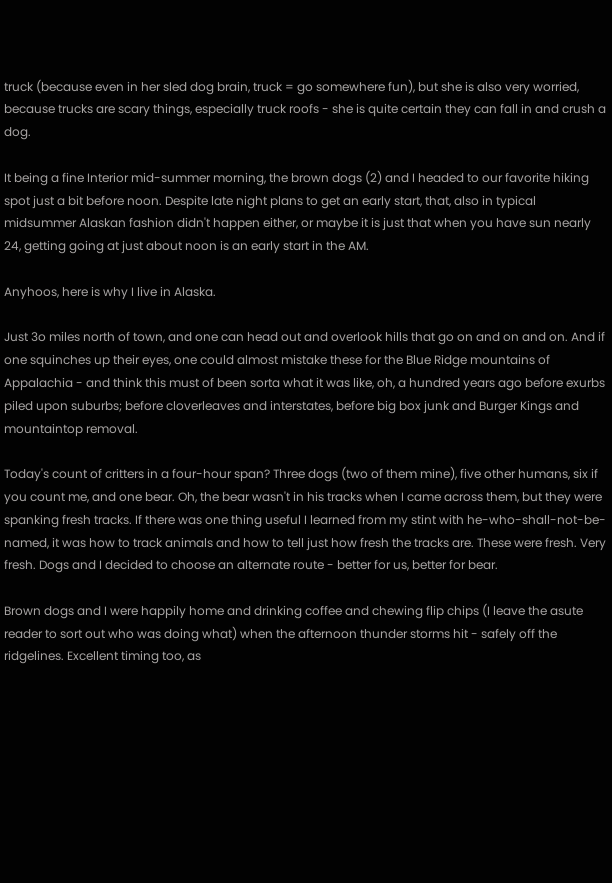truck (because even in her sled dog brain, truck = go somewhere fun), but she is also very worried, because trucks are scary things, especially truck roofs - she is quite certain they can fall in and crush a dog.

It being a fine Interior mid-summer morning, the brown dogs (2) and I headed to our favorite hiking spot just a bit before noon. Despite late night plans to get an early start, that, also in typical midsummer Alaskan fashion didn't happen either, or maybe it is just that when you have sun nearly 24, getting going at just about noon is an early start in the AM.

Anyhoos, here is why I live in Alaska.

Just 3o miles north of town, and one can head out and overlook hills that go on and on and on. And if one squinches up their eyes, one could almost mistake these for the Blue Ridge mountains of Appalachia - and think this must of been sorta what it was like, oh, a hundred years ago before exurbs piled upon suburbs; before cloverleaves and interstates, before big box junk and Burger Kings and mountaintop removal.

Today's count of critters in a four-hour span? Three dogs (two of them mine), five other humans, six if you count me, and one bear. Oh, the bear wasn't in his tracks when I came across them, but they were spanking fresh tracks. If there was one thing useful I learned from my stint with he-who-shall-not-be-named, it was how to track animals and how to tell just how fresh the tracks are. These were fresh. Very fresh. Dogs and I decided to choose an alternate route - better for us, better for bear.

Brown dogs and I were happily home and drinking coffee and chewing flip chips (I leave the asute reader to sort out who was doing what) when the afternoon thunder storms hit - safely off the ridgelines. Excellent timing too, as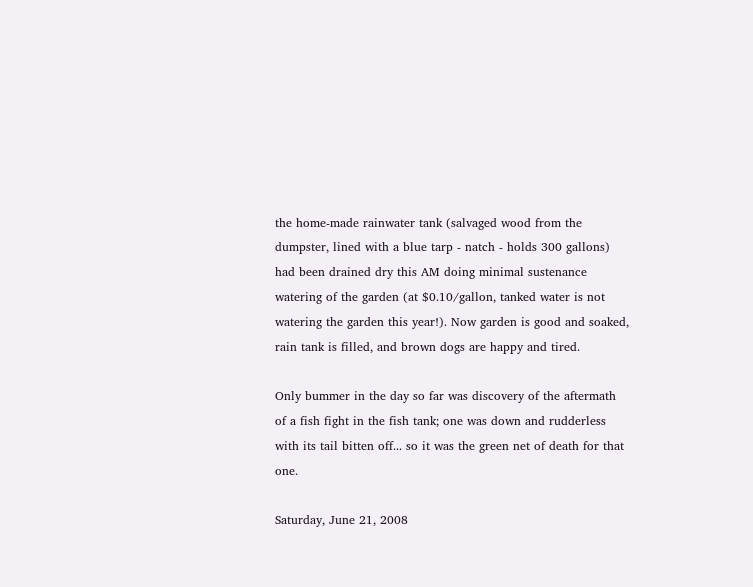the home-made rainwater tank (salvaged wood from the dumpster, lined with a blue tarp - natch - holds 300 gallons) had been drained dry this AM doing minimal sustenance watering of the garden (at $0.10/gallon, tanked water is not watering the garden this year!). Now garden is good and soaked, rain tank is filled, and brown dogs are happy and tired.

Only bummer in the day so far was discovery of the aftermath of a fish fight in the fish tank; one was down and rudderless with its tail bitten off... so it was the green net of death for that one.

Saturday, June 21, 2008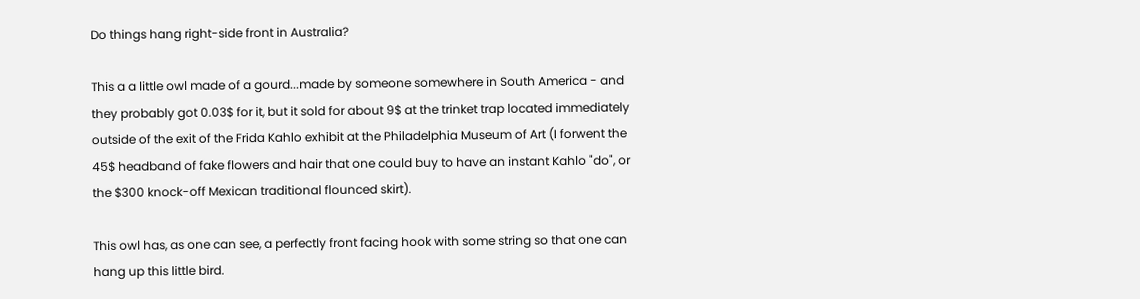Do things hang right-side front in Australia?

This a a little owl made of a gourd...made by someone somewhere in South America - and they probably got 0.03$ for it, but it sold for about 9$ at the trinket trap located immediately outside of the exit of the Frida Kahlo exhibit at the Philadelphia Museum of Art (I forwent the 45$ headband of fake flowers and hair that one could buy to have an instant Kahlo "do", or the $300 knock-off Mexican traditional flounced skirt).

This owl has, as one can see, a perfectly front facing hook with some string so that one can hang up this little bird.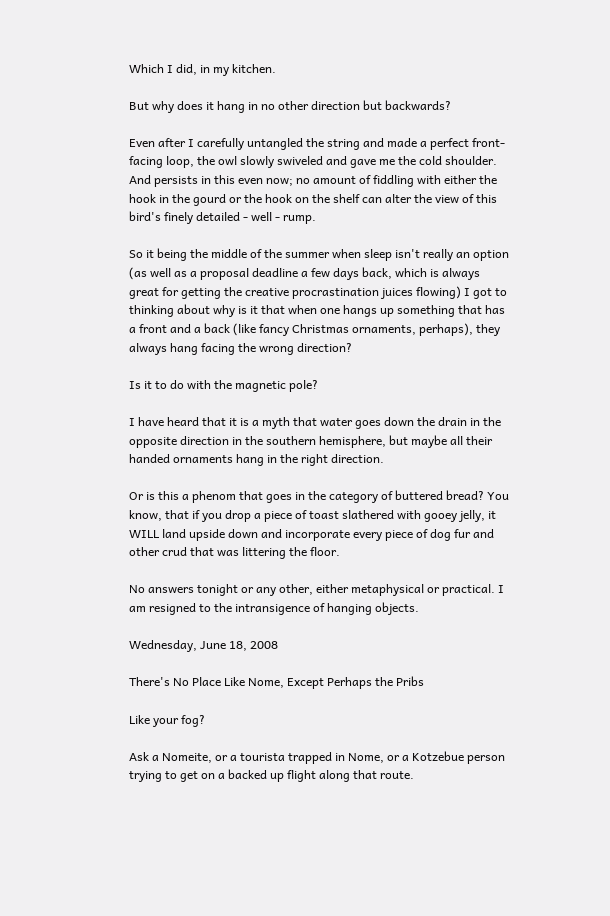Which I did, in my kitchen.

But why does it hang in no other direction but backwards?

Even after I carefully untangled the string and made a perfect front-facing loop, the owl slowly swiveled and gave me the cold shoulder. And persists in this even now; no amount of fiddling with either the hook in the gourd or the hook on the shelf can alter the view of this bird's finely detailed - well - rump.

So it being the middle of the summer when sleep isn't really an option (as well as a proposal deadline a few days back, which is always great for getting the creative procrastination juices flowing) I got to thinking about why is it that when one hangs up something that has a front and a back (like fancy Christmas ornaments, perhaps), they always hang facing the wrong direction?

Is it to do with the magnetic pole?

I have heard that it is a myth that water goes down the drain in the opposite direction in the southern hemisphere, but maybe all their handed ornaments hang in the right direction.

Or is this a phenom that goes in the category of buttered bread? You know, that if you drop a piece of toast slathered with gooey jelly, it WILL land upside down and incorporate every piece of dog fur and other crud that was littering the floor.

No answers tonight or any other, either metaphysical or practical. I am resigned to the intransigence of hanging objects.

Wednesday, June 18, 2008

There's No Place Like Nome, Except Perhaps the Pribs

Like your fog?

Ask a Nomeite, or a tourista trapped in Nome, or a Kotzebue person trying to get on a backed up flight along that route.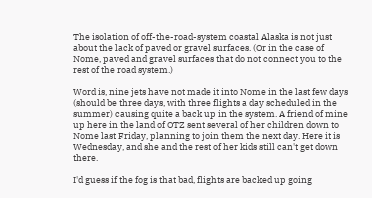The isolation of off-the-road-system coastal Alaska is not just about the lack of paved or gravel surfaces. (Or in the case of Nome, paved and gravel surfaces that do not connect you to the rest of the road system.)

Word is, nine jets have not made it into Nome in the last few days (should be three days, with three flights a day scheduled in the summer) causing quite a back up in the system. A friend of mine up here in the land of OTZ sent several of her children down to Nome last Friday, planning to join them the next day. Here it is Wednesday, and she and the rest of her kids still can't get down there.

I'd guess if the fog is that bad, flights are backed up going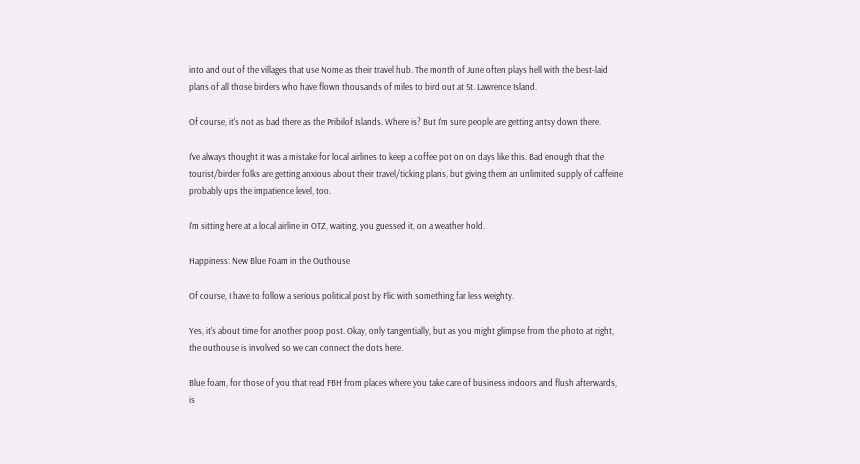into and out of the villages that use Nome as their travel hub. The month of June often plays hell with the best-laid plans of all those birders who have flown thousands of miles to bird out at St. Lawrence Island.

Of course, it's not as bad there as the Pribilof Islands. Where is? But I'm sure people are getting antsy down there.

I've always thought it was a mistake for local airlines to keep a coffee pot on on days like this. Bad enough that the tourist/birder folks are getting anxious about their travel/ticking plans, but giving them an unlimited supply of caffeine probably ups the impatience level, too.

I'm sitting here at a local airline in OTZ, waiting, you guessed it, on a weather hold.

Happiness: New Blue Foam in the Outhouse

Of course, I have to follow a serious political post by Flic with something far less weighty.

Yes, it's about time for another poop post. Okay, only tangentially, but as you might glimpse from the photo at right, the outhouse is involved so we can connect the dots here.

Blue foam, for those of you that read FBH from places where you take care of business indoors and flush afterwards, is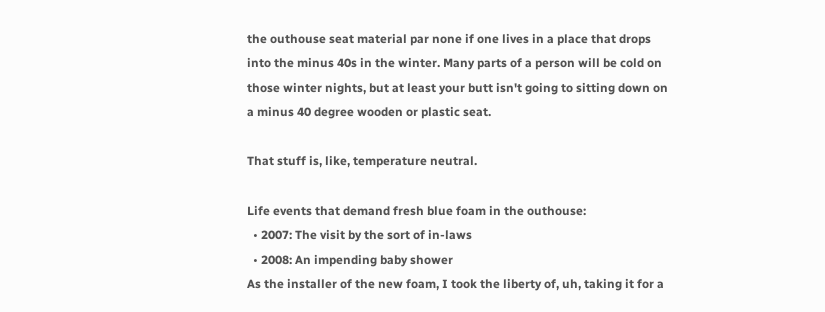the outhouse seat material par none if one lives in a place that drops into the minus 40s in the winter. Many parts of a person will be cold on those winter nights, but at least your butt isn't going to sitting down on a minus 40 degree wooden or plastic seat.

That stuff is, like, temperature neutral.

Life events that demand fresh blue foam in the outhouse:
  • 2007: The visit by the sort of in-laws
  • 2008: An impending baby shower
As the installer of the new foam, I took the liberty of, uh, taking it for a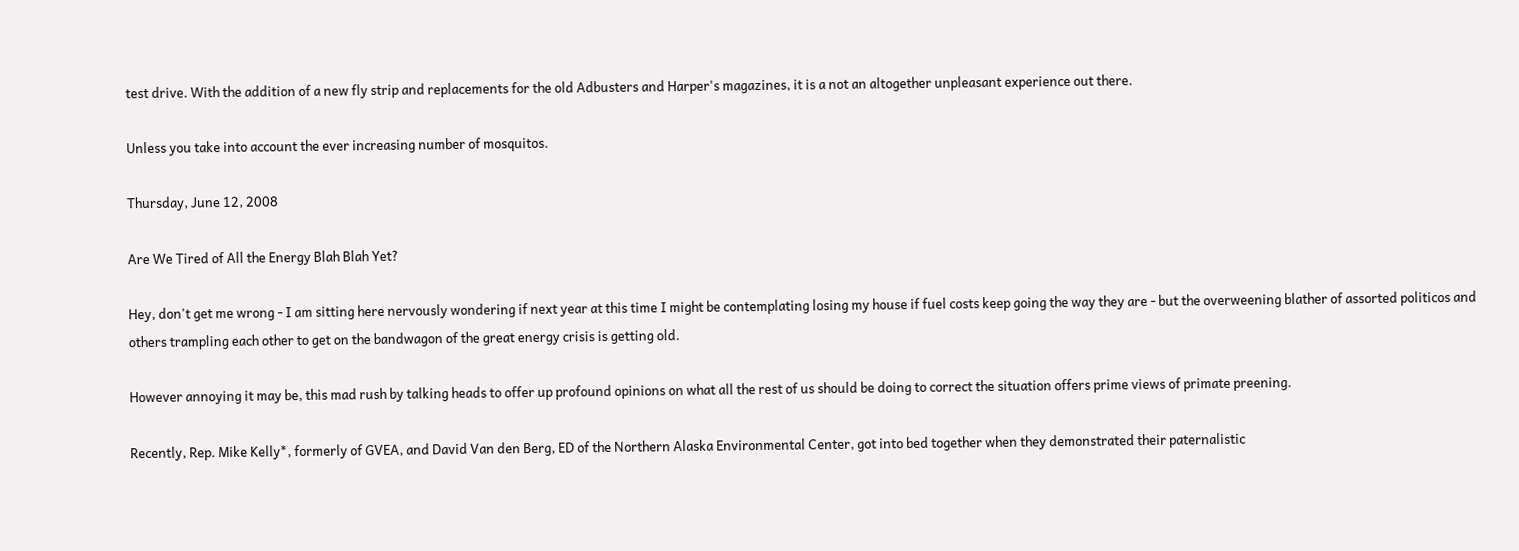test drive. With the addition of a new fly strip and replacements for the old Adbusters and Harper's magazines, it is a not an altogether unpleasant experience out there.

Unless you take into account the ever increasing number of mosquitos.

Thursday, June 12, 2008

Are We Tired of All the Energy Blah Blah Yet?

Hey, don't get me wrong - I am sitting here nervously wondering if next year at this time I might be contemplating losing my house if fuel costs keep going the way they are - but the overweening blather of assorted politicos and others trampling each other to get on the bandwagon of the great energy crisis is getting old.

However annoying it may be, this mad rush by talking heads to offer up profound opinions on what all the rest of us should be doing to correct the situation offers prime views of primate preening.

Recently, Rep. Mike Kelly*, formerly of GVEA, and David Van den Berg, ED of the Northern Alaska Environmental Center, got into bed together when they demonstrated their paternalistic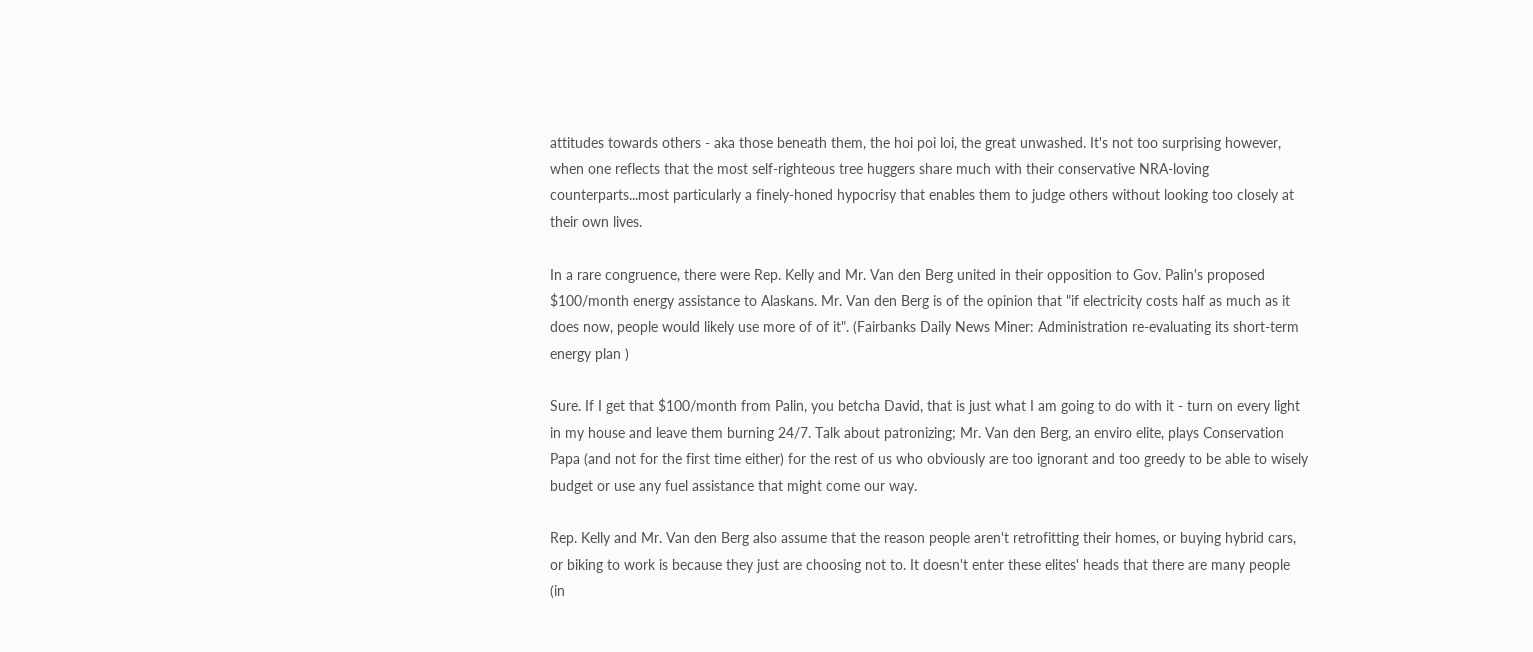attitudes towards others - aka those beneath them, the hoi poi loi, the great unwashed. It's not too surprising however, when one reflects that the most self-righteous tree huggers share much with their conservative NRA-loving counterparts...most particularly a finely-honed hypocrisy that enables them to judge others without looking too closely at their own lives.

In a rare congruence, there were Rep. Kelly and Mr. Van den Berg united in their opposition to Gov. Palin's proposed $100/month energy assistance to Alaskans. Mr. Van den Berg is of the opinion that "if electricity costs half as much as it does now, people would likely use more of of it". (Fairbanks Daily News Miner: Administration re-evaluating its short-term energy plan )

Sure. If I get that $100/month from Palin, you betcha David, that is just what I am going to do with it - turn on every light in my house and leave them burning 24/7. Talk about patronizing; Mr. Van den Berg, an enviro elite, plays Conservation Papa (and not for the first time either) for the rest of us who obviously are too ignorant and too greedy to be able to wisely budget or use any fuel assistance that might come our way.

Rep. Kelly and Mr. Van den Berg also assume that the reason people aren't retrofitting their homes, or buying hybrid cars, or biking to work is because they just are choosing not to. It doesn't enter these elites' heads that there are many people (in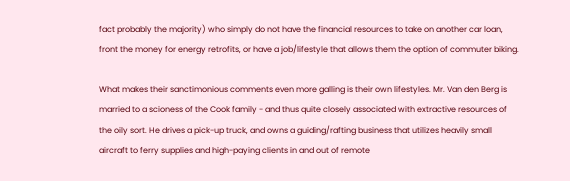fact probably the majority) who simply do not have the financial resources to take on another car loan, front the money for energy retrofits, or have a job/lifestyle that allows them the option of commuter biking.

What makes their sanctimonious comments even more galling is their own lifestyles. Mr. Van den Berg is married to a scioness of the Cook family - and thus quite closely associated with extractive resources of the oily sort. He drives a pick-up truck, and owns a guiding/rafting business that utilizes heavily small aircraft to ferry supplies and high-paying clients in and out of remote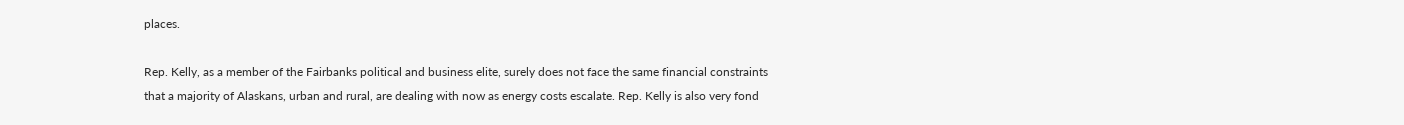places.

Rep. Kelly, as a member of the Fairbanks political and business elite, surely does not face the same financial constraints that a majority of Alaskans, urban and rural, are dealing with now as energy costs escalate. Rep. Kelly is also very fond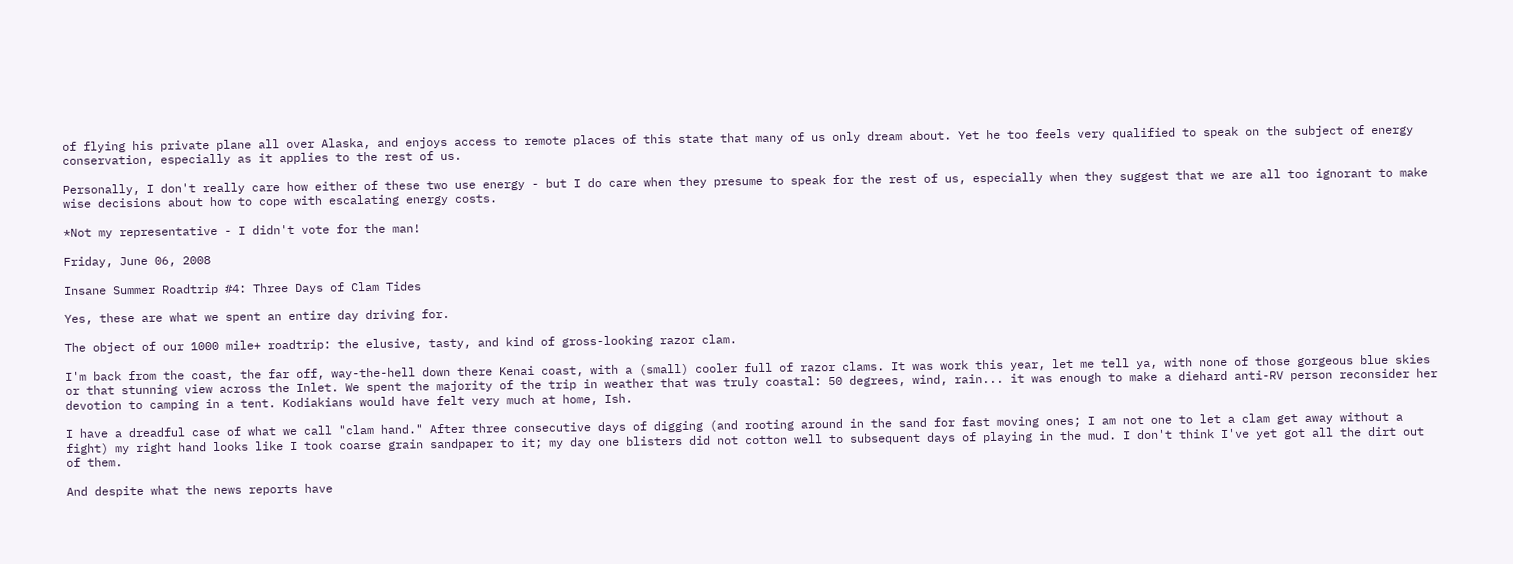of flying his private plane all over Alaska, and enjoys access to remote places of this state that many of us only dream about. Yet he too feels very qualified to speak on the subject of energy conservation, especially as it applies to the rest of us.

Personally, I don't really care how either of these two use energy - but I do care when they presume to speak for the rest of us, especially when they suggest that we are all too ignorant to make wise decisions about how to cope with escalating energy costs.

*Not my representative - I didn't vote for the man!

Friday, June 06, 2008

Insane Summer Roadtrip #4: Three Days of Clam Tides

Yes, these are what we spent an entire day driving for.

The object of our 1000 mile+ roadtrip: the elusive, tasty, and kind of gross-looking razor clam.

I'm back from the coast, the far off, way-the-hell down there Kenai coast, with a (small) cooler full of razor clams. It was work this year, let me tell ya, with none of those gorgeous blue skies or that stunning view across the Inlet. We spent the majority of the trip in weather that was truly coastal: 50 degrees, wind, rain... it was enough to make a diehard anti-RV person reconsider her devotion to camping in a tent. Kodiakians would have felt very much at home, Ish.

I have a dreadful case of what we call "clam hand." After three consecutive days of digging (and rooting around in the sand for fast moving ones; I am not one to let a clam get away without a fight) my right hand looks like I took coarse grain sandpaper to it; my day one blisters did not cotton well to subsequent days of playing in the mud. I don't think I've yet got all the dirt out of them.

And despite what the news reports have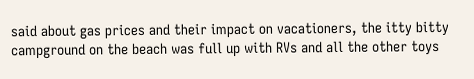said about gas prices and their impact on vacationers, the itty bitty campground on the beach was full up with RVs and all the other toys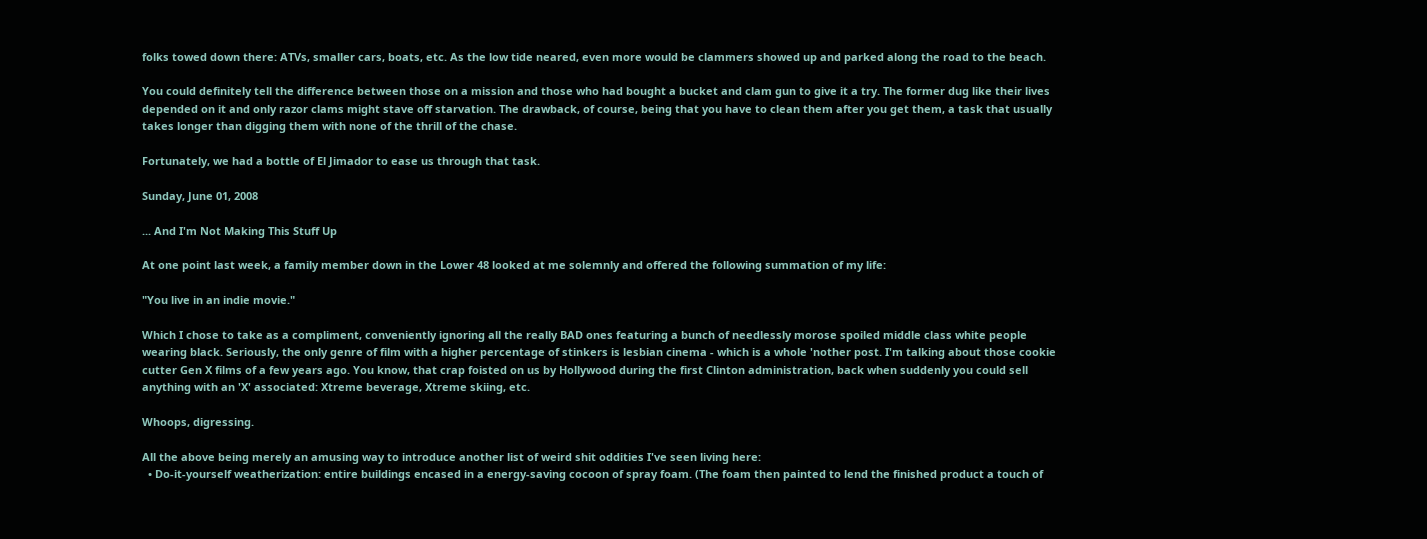folks towed down there: ATVs, smaller cars, boats, etc. As the low tide neared, even more would be clammers showed up and parked along the road to the beach.

You could definitely tell the difference between those on a mission and those who had bought a bucket and clam gun to give it a try. The former dug like their lives depended on it and only razor clams might stave off starvation. The drawback, of course, being that you have to clean them after you get them, a task that usually takes longer than digging them with none of the thrill of the chase.

Fortunately, we had a bottle of El Jimador to ease us through that task.

Sunday, June 01, 2008

... And I'm Not Making This Stuff Up

At one point last week, a family member down in the Lower 48 looked at me solemnly and offered the following summation of my life:

"You live in an indie movie."

Which I chose to take as a compliment, conveniently ignoring all the really BAD ones featuring a bunch of needlessly morose spoiled middle class white people wearing black. Seriously, the only genre of film with a higher percentage of stinkers is lesbian cinema - which is a whole 'nother post. I'm talking about those cookie cutter Gen X films of a few years ago. You know, that crap foisted on us by Hollywood during the first Clinton administration, back when suddenly you could sell anything with an 'X' associated: Xtreme beverage, Xtreme skiing, etc.

Whoops, digressing.

All the above being merely an amusing way to introduce another list of weird shit oddities I've seen living here:
  • Do-it-yourself weatherization: entire buildings encased in a energy-saving cocoon of spray foam. (The foam then painted to lend the finished product a touch of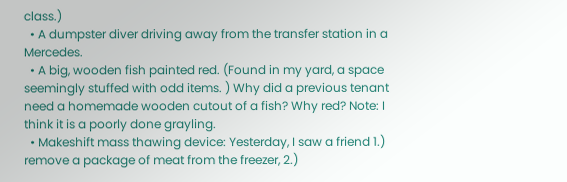class.)
  • A dumpster diver driving away from the transfer station in a Mercedes.
  • A big, wooden fish painted red. (Found in my yard, a space seemingly stuffed with odd items. ) Why did a previous tenant need a homemade wooden cutout of a fish? Why red? Note: I think it is a poorly done grayling.
  • Makeshift mass thawing device: Yesterday, I saw a friend 1.) remove a package of meat from the freezer, 2.)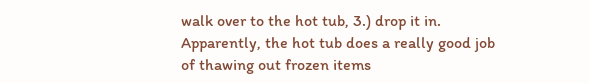walk over to the hot tub, 3.) drop it in. Apparently, the hot tub does a really good job of thawing out frozen items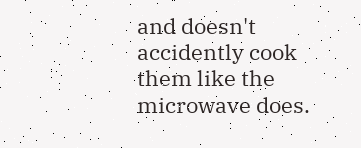and doesn't accidently cook them like the microwave does.